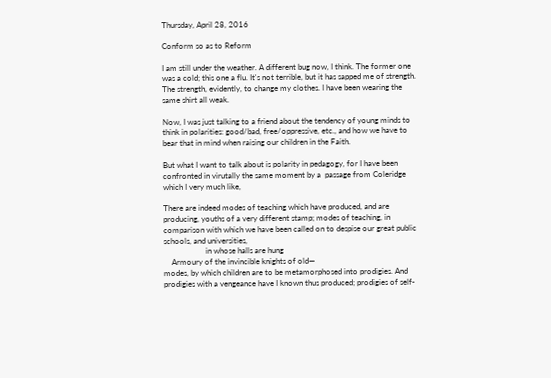Thursday, April 28, 2016

Conform so as to Reform

I am still under the weather. A different bug now, I think. The former one was a cold; this one a flu. It's not terrible, but it has sapped me of strength. The strength, evidently, to change my clothes. I have been wearing the same shirt all weak.

Now, I was just talking to a friend about the tendency of young minds to think in polarities: good/bad, free/oppressive, etc., and how we have to bear that in mind when raising our children in the Faith.

But what I want to talk about is polarity in pedagogy, for I have been confronted in virutally the same moment by a  passage from Coleridge which I very much like,

There are indeed modes of teaching which have produced, and are producing, youths of a very different stamp; modes of teaching, in comparison with which we have been called on to despise our great public schools, and universities,
                     in whose halls are hung
    Armoury of the invincible knights of old—
modes, by which children are to be metamorphosed into prodigies. And prodigies with a vengeance have I known thus produced; prodigies of self-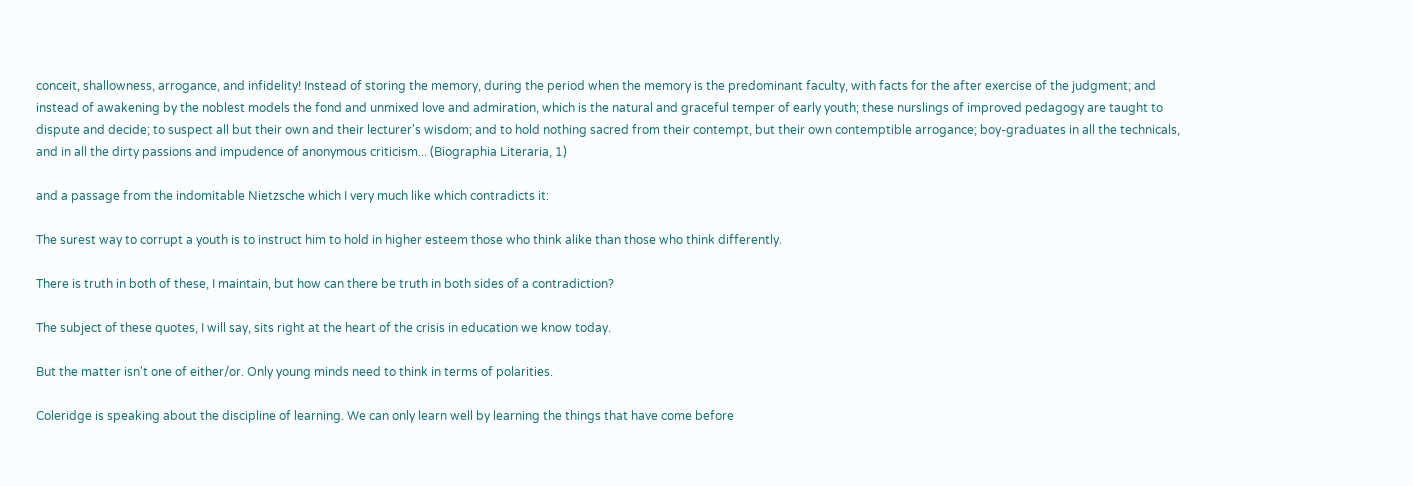conceit, shallowness, arrogance, and infidelity! Instead of storing the memory, during the period when the memory is the predominant faculty, with facts for the after exercise of the judgment; and instead of awakening by the noblest models the fond and unmixed love and admiration, which is the natural and graceful temper of early youth; these nurslings of improved pedagogy are taught to dispute and decide; to suspect all but their own and their lecturer's wisdom; and to hold nothing sacred from their contempt, but their own contemptible arrogance; boy-graduates in all the technicals, and in all the dirty passions and impudence of anonymous criticism... (Biographia Literaria, 1)

and a passage from the indomitable Nietzsche which I very much like which contradicts it:

The surest way to corrupt a youth is to instruct him to hold in higher esteem those who think alike than those who think differently.

There is truth in both of these, I maintain, but how can there be truth in both sides of a contradiction?

The subject of these quotes, I will say, sits right at the heart of the crisis in education we know today.

But the matter isn't one of either/or. Only young minds need to think in terms of polarities.

Coleridge is speaking about the discipline of learning. We can only learn well by learning the things that have come before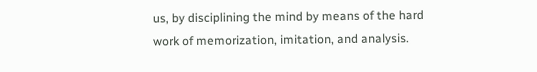us, by disciplining the mind by means of the hard work of memorization, imitation, and analysis.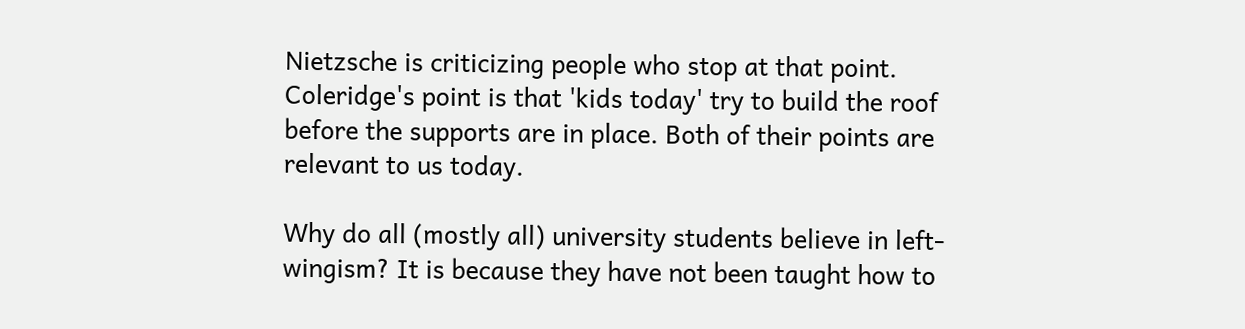Nietzsche is criticizing people who stop at that point. Coleridge's point is that 'kids today' try to build the roof before the supports are in place. Both of their points are relevant to us today.

Why do all (mostly all) university students believe in left-wingism? It is because they have not been taught how to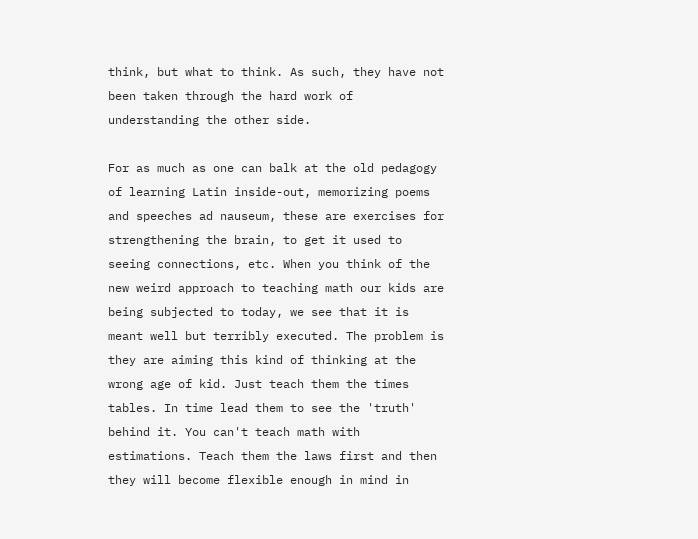think, but what to think. As such, they have not been taken through the hard work of understanding the other side.

For as much as one can balk at the old pedagogy of learning Latin inside-out, memorizing poems and speeches ad nauseum, these are exercises for strengthening the brain, to get it used to seeing connections, etc. When you think of the new weird approach to teaching math our kids are being subjected to today, we see that it is meant well but terribly executed. The problem is they are aiming this kind of thinking at the wrong age of kid. Just teach them the times tables. In time lead them to see the 'truth' behind it. You can't teach math with estimations. Teach them the laws first and then they will become flexible enough in mind in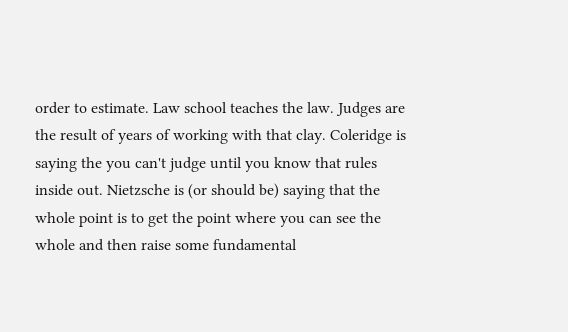order to estimate. Law school teaches the law. Judges are the result of years of working with that clay. Coleridge is saying the you can't judge until you know that rules inside out. Nietzsche is (or should be) saying that the whole point is to get the point where you can see the whole and then raise some fundamental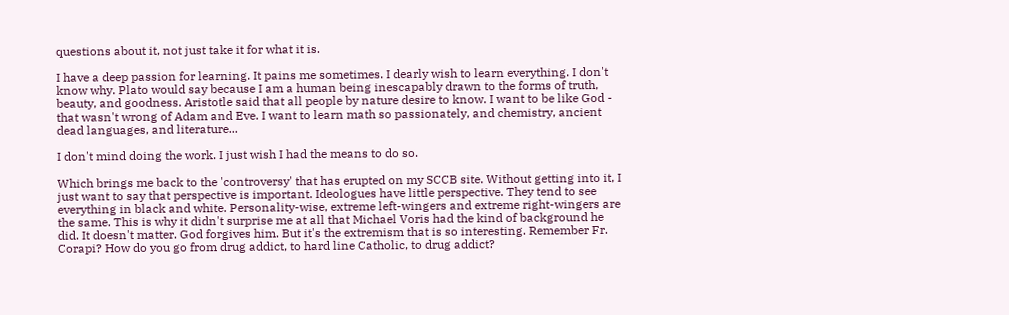questions about it, not just take it for what it is.

I have a deep passion for learning. It pains me sometimes. I dearly wish to learn everything. I don't know why. Plato would say because I am a human being inescapably drawn to the forms of truth, beauty, and goodness. Aristotle said that all people by nature desire to know. I want to be like God - that wasn't wrong of Adam and Eve. I want to learn math so passionately, and chemistry, ancient dead languages, and literature...

I don't mind doing the work. I just wish I had the means to do so.

Which brings me back to the 'controversy' that has erupted on my SCCB site. Without getting into it, I just want to say that perspective is important. Ideologues have little perspective. They tend to see everything in black and white. Personality-wise, extreme left-wingers and extreme right-wingers are the same. This is why it didn't surprise me at all that Michael Voris had the kind of background he did. It doesn't matter. God forgives him. But it's the extremism that is so interesting. Remember Fr. Corapi? How do you go from drug addict, to hard line Catholic, to drug addict?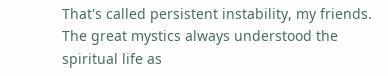That's called persistent instability, my friends. The great mystics always understood the spiritual life as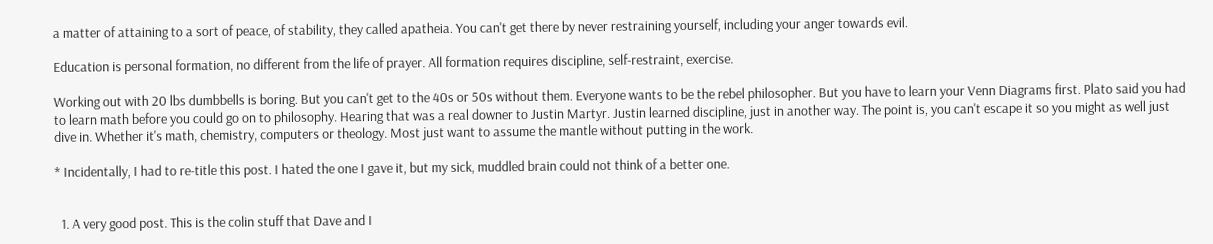a matter of attaining to a sort of peace, of stability, they called apatheia. You can't get there by never restraining yourself, including your anger towards evil.

Education is personal formation, no different from the life of prayer. All formation requires discipline, self-restraint, exercise.

Working out with 20 lbs dumbbells is boring. But you can't get to the 40s or 50s without them. Everyone wants to be the rebel philosopher. But you have to learn your Venn Diagrams first. Plato said you had to learn math before you could go on to philosophy. Hearing that was a real downer to Justin Martyr. Justin learned discipline, just in another way. The point is, you can't escape it so you might as well just dive in. Whether it's math, chemistry, computers or theology. Most just want to assume the mantle without putting in the work.

* Incidentally, I had to re-title this post. I hated the one I gave it, but my sick, muddled brain could not think of a better one.


  1. A very good post. This is the colin stuff that Dave and I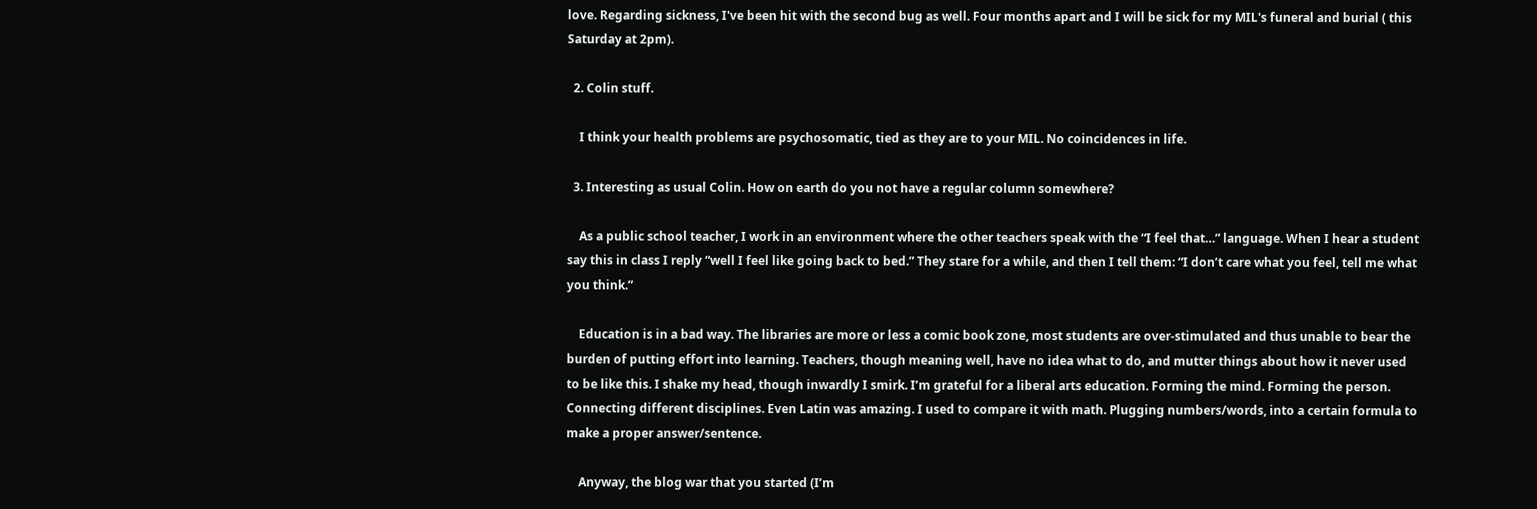love. Regarding sickness, I've been hit with the second bug as well. Four months apart and I will be sick for my MIL's funeral and burial ( this Saturday at 2pm).

  2. Colin stuff.

    I think your health problems are psychosomatic, tied as they are to your MIL. No coincidences in life.

  3. Interesting as usual Colin. How on earth do you not have a regular column somewhere?

    As a public school teacher, I work in an environment where the other teachers speak with the “I feel that…” language. When I hear a student say this in class I reply “well I feel like going back to bed.” They stare for a while, and then I tell them: “I don’t care what you feel, tell me what you think.”

    Education is in a bad way. The libraries are more or less a comic book zone, most students are over-stimulated and thus unable to bear the burden of putting effort into learning. Teachers, though meaning well, have no idea what to do, and mutter things about how it never used to be like this. I shake my head, though inwardly I smirk. I’m grateful for a liberal arts education. Forming the mind. Forming the person. Connecting different disciplines. Even Latin was amazing. I used to compare it with math. Plugging numbers/words, into a certain formula to make a proper answer/sentence.

    Anyway, the blog war that you started (I’m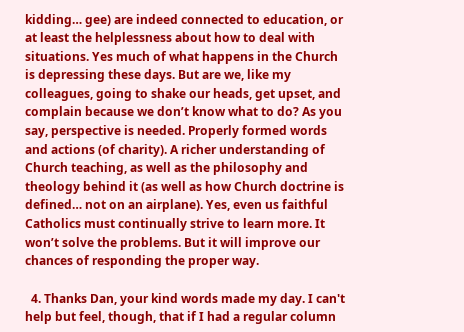kidding… gee) are indeed connected to education, or at least the helplessness about how to deal with situations. Yes much of what happens in the Church is depressing these days. But are we, like my colleagues, going to shake our heads, get upset, and complain because we don’t know what to do? As you say, perspective is needed. Properly formed words and actions (of charity). A richer understanding of Church teaching, as well as the philosophy and theology behind it (as well as how Church doctrine is defined… not on an airplane). Yes, even us faithful Catholics must continually strive to learn more. It won’t solve the problems. But it will improve our chances of responding the proper way.

  4. Thanks Dan, your kind words made my day. I can't help but feel, though, that if I had a regular column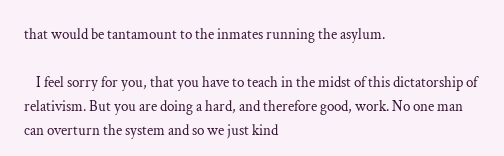that would be tantamount to the inmates running the asylum.

    I feel sorry for you, that you have to teach in the midst of this dictatorship of relativism. But you are doing a hard, and therefore good, work. No one man can overturn the system and so we just kind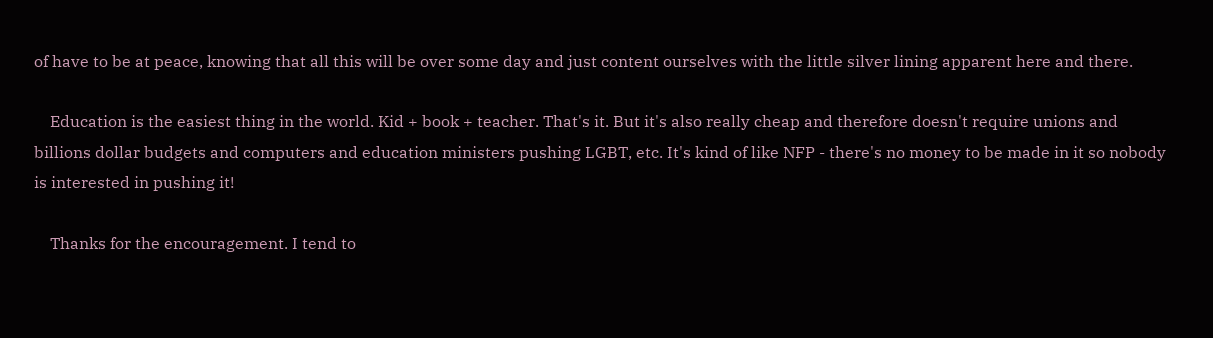of have to be at peace, knowing that all this will be over some day and just content ourselves with the little silver lining apparent here and there.

    Education is the easiest thing in the world. Kid + book + teacher. That's it. But it's also really cheap and therefore doesn't require unions and billions dollar budgets and computers and education ministers pushing LGBT, etc. It's kind of like NFP - there's no money to be made in it so nobody is interested in pushing it!

    Thanks for the encouragement. I tend to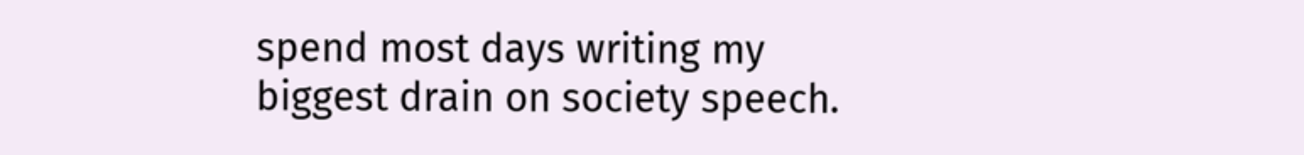spend most days writing my biggest drain on society speech.